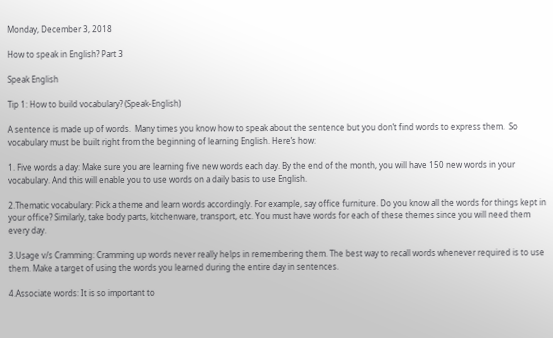Monday, December 3, 2018

How to speak in English? Part 3

Speak English

Tip 1: How to build vocabulary? (Speak-English)

A sentence is made up of words.  Many times you know how to speak about the sentence but you don’t find words to express them.  So vocabulary must be built right from the beginning of learning English. Here’s how:

1. Five words a day: Make sure you are learning five new words each day. By the end of the month, you will have 150 new words in your vocabulary. And this will enable you to use words on a daily basis to use English.

2.Thematic vocabulary: Pick a theme and learn words accordingly. For example, say office furniture. Do you know all the words for things kept in your office? Similarly, take body parts, kitchenware, transport, etc. You must have words for each of these themes since you will need them every day.

3.Usage v/s Cramming: Cramming up words never really helps in remembering them. The best way to recall words whenever required is to use them. Make a target of using the words you learned during the entire day in sentences.

4.Associate words: It is so important to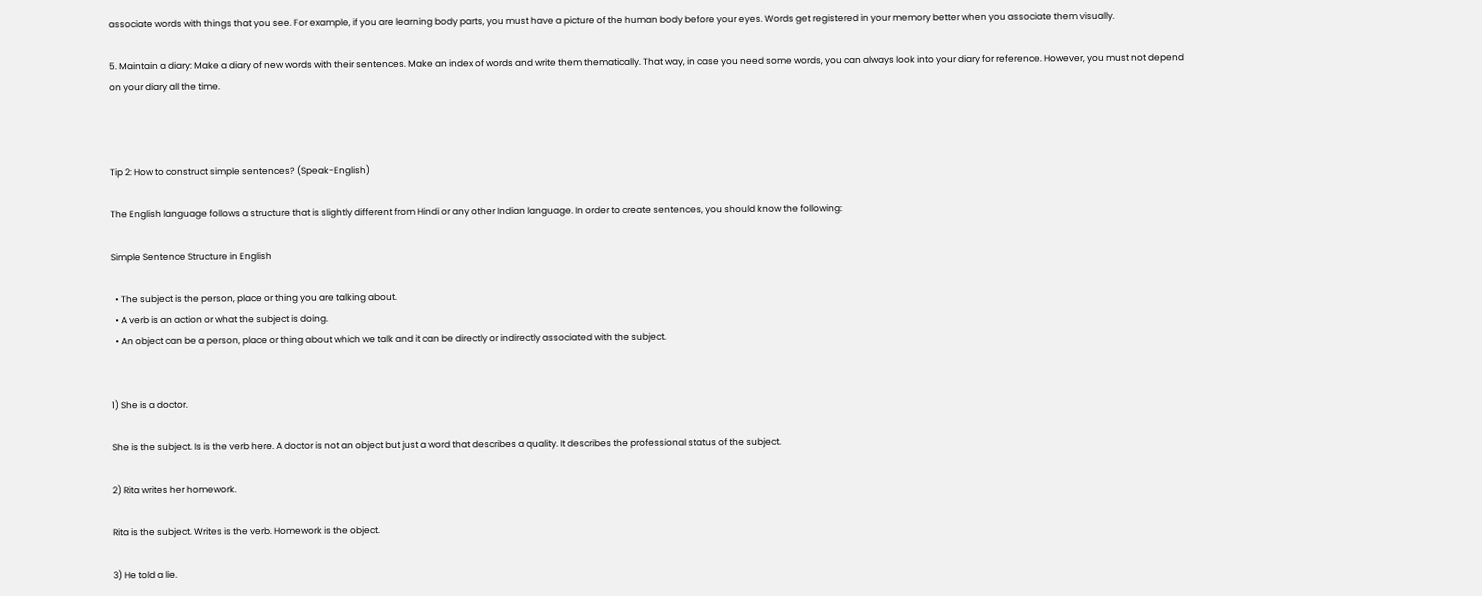associate words with things that you see. For example, if you are learning body parts, you must have a picture of the human body before your eyes. Words get registered in your memory better when you associate them visually.

5. Maintain a diary: Make a diary of new words with their sentences. Make an index of words and write them thematically. That way, in case you need some words, you can always look into your diary for reference. However, you must not depend on your diary all the time.



Tip 2: How to construct simple sentences? (Speak-English)

The English language follows a structure that is slightly different from Hindi or any other Indian language. In order to create sentences, you should know the following:

Simple Sentence Structure in English

  • The subject is the person, place or thing you are talking about.
  • A verb is an action or what the subject is doing.
  • An object can be a person, place or thing about which we talk and it can be directly or indirectly associated with the subject.


1) She is a doctor.

She is the subject. Is is the verb here. A doctor is not an object but just a word that describes a quality. It describes the professional status of the subject.

2) Rita writes her homework.

Rita is the subject. Writes is the verb. Homework is the object.

3) He told a lie.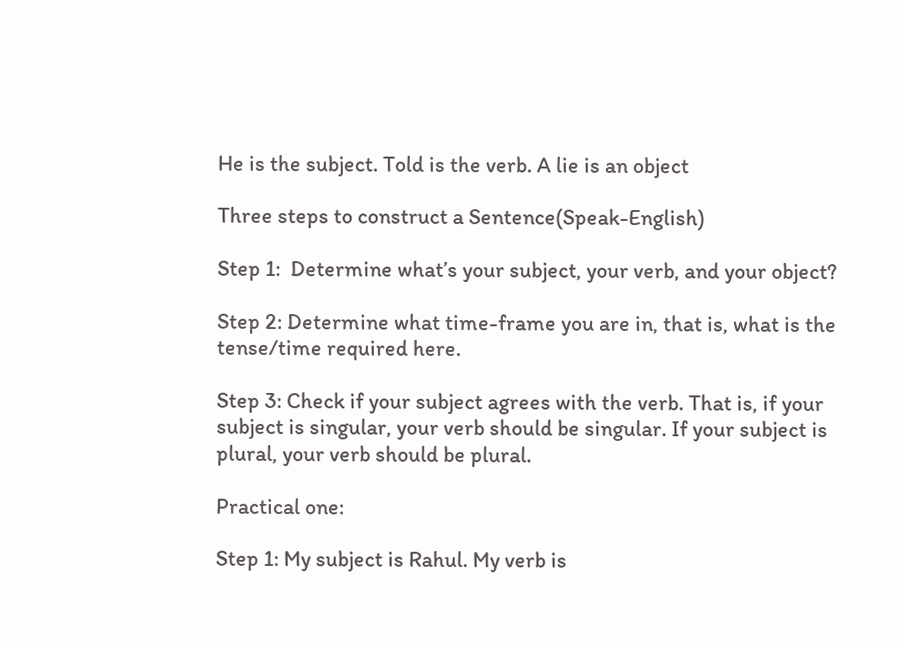He is the subject. Told is the verb. A lie is an object

Three steps to construct a Sentence(Speak-English)

Step 1:  Determine what’s your subject, your verb, and your object?

Step 2: Determine what time-frame you are in, that is, what is the tense/time required here.

Step 3: Check if your subject agrees with the verb. That is, if your subject is singular, your verb should be singular. If your subject is plural, your verb should be plural.

Practical one:

Step 1: My subject is Rahul. My verb is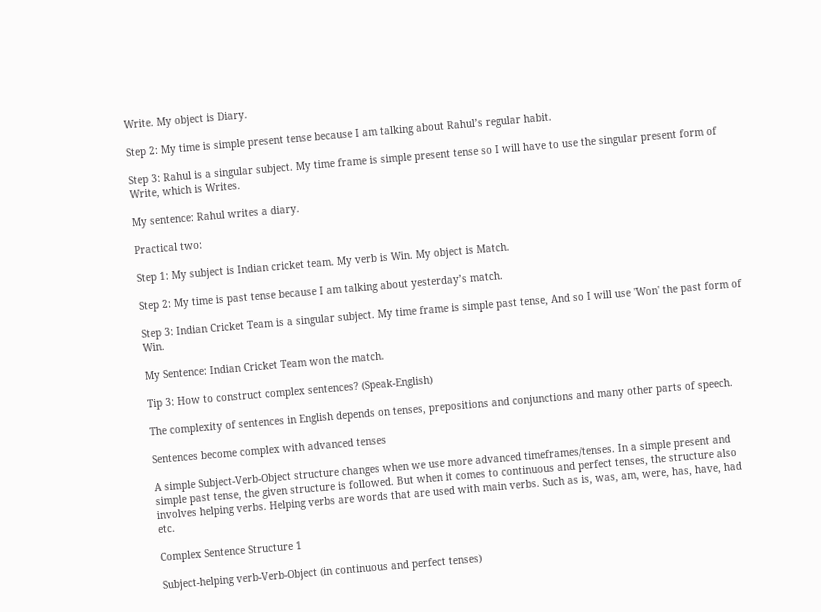Write. My object is Diary.

Step 2: My time is simple present tense because I am talking about Rahul’s regular habit.

Step 3: Rahul is a singular subject. My time frame is simple present tense so I will have to use the singular present form of Write, which is Writes.

My sentence: Rahul writes a diary.

Practical two:

Step 1: My subject is Indian cricket team. My verb is Win. My object is Match.

Step 2: My time is past tense because I am talking about yesterday’s match.

Step 3: Indian Cricket Team is a singular subject. My time frame is simple past tense, And so I will use 'Won' the past form of Win.

My Sentence: Indian Cricket Team won the match.

Tip 3: How to construct complex sentences? (Speak-English)

The complexity of sentences in English depends on tenses, prepositions and conjunctions and many other parts of speech.

Sentences become complex with advanced tenses

A simple Subject-Verb-Object structure changes when we use more advanced timeframes/tenses. In a simple present and simple past tense, the given structure is followed. But when it comes to continuous and perfect tenses, the structure also involves helping verbs. Helping verbs are words that are used with main verbs. Such as is, was, am, were, has, have, had etc.

Complex Sentence Structure 1

Subject-helping verb-Verb-Object (in continuous and perfect tenses)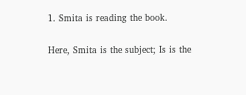1. Smita is reading the book.

Here, Smita is the subject; Is is the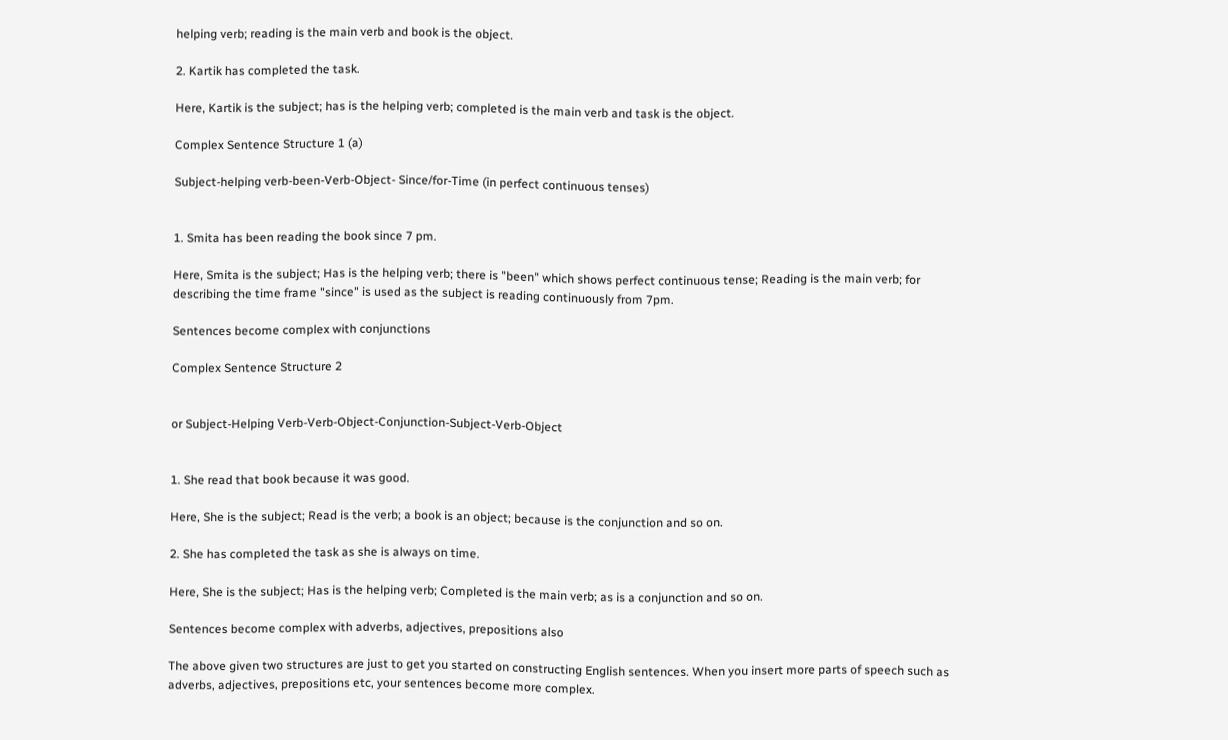helping verb; reading is the main verb and book is the object.

2. Kartik has completed the task.

Here, Kartik is the subject; has is the helping verb; completed is the main verb and task is the object.

Complex Sentence Structure 1 (a)

Subject-helping verb-been-Verb-Object- Since/for-Time (in perfect continuous tenses)


1. Smita has been reading the book since 7 pm.

Here, Smita is the subject; Has is the helping verb; there is "been" which shows perfect continuous tense; Reading is the main verb; for describing the time frame "since" is used as the subject is reading continuously from 7pm.

Sentences become complex with conjunctions

Complex Sentence Structure 2


or Subject-Helping Verb-Verb-Object-Conjunction-Subject-Verb-Object


1. She read that book because it was good.

Here, She is the subject; Read is the verb; a book is an object; because is the conjunction and so on.

2. She has completed the task as she is always on time.

Here, She is the subject; Has is the helping verb; Completed is the main verb; as is a conjunction and so on.

Sentences become complex with adverbs, adjectives, prepositions also

The above given two structures are just to get you started on constructing English sentences. When you insert more parts of speech such as adverbs, adjectives, prepositions etc, your sentences become more complex.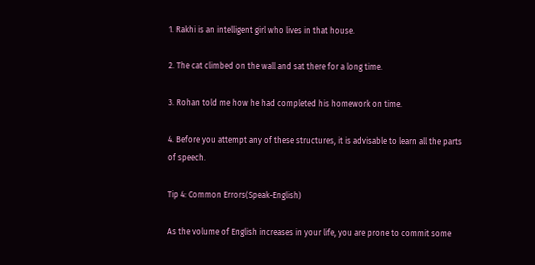1. Rakhi is an intelligent girl who lives in that house.

2. The cat climbed on the wall and sat there for a long time.

3. Rohan told me how he had completed his homework on time.

4. Before you attempt any of these structures, it is advisable to learn all the parts of speech.

Tip 4: Common Errors(Speak-English)

As the volume of English increases in your life, you are prone to commit some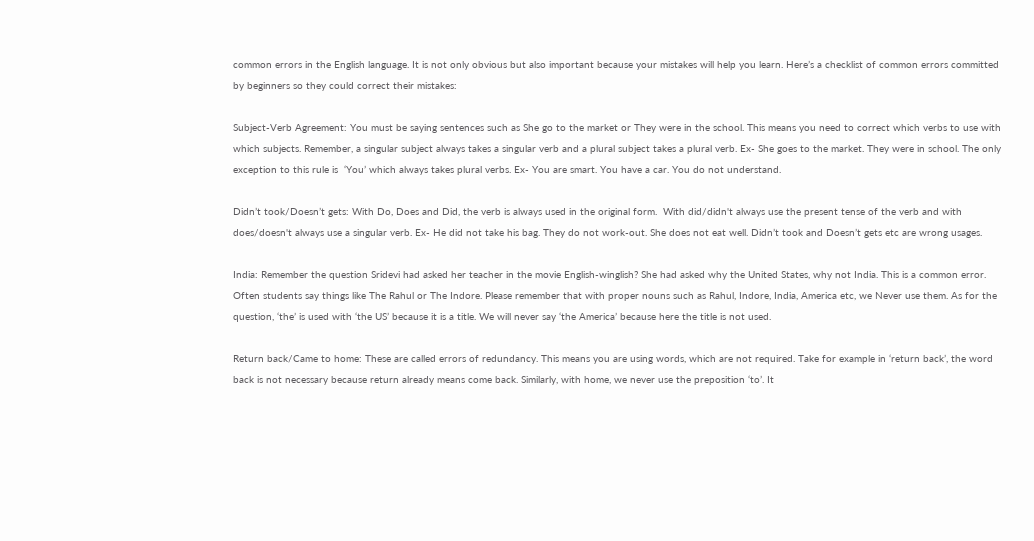common errors in the English language. It is not only obvious but also important because your mistakes will help you learn. Here’s a checklist of common errors committed by beginners so they could correct their mistakes:

Subject-Verb Agreement: You must be saying sentences such as She go to the market or They were in the school. This means you need to correct which verbs to use with which subjects. Remember, a singular subject always takes a singular verb and a plural subject takes a plural verb. Ex- She goes to the market. They were in school. The only exception to this rule is  ‘You’ which always takes plural verbs. Ex- You are smart. You have a car. You do not understand.

Didn’t took/Doesn’t gets: With Do, Does and Did, the verb is always used in the original form.  With did/didn't always use the present tense of the verb and with does/doesn't always use a singular verb. Ex- He did not take his bag. They do not work-out. She does not eat well. Didn’t took and Doesn’t gets etc are wrong usages.

India: Remember the question Sridevi had asked her teacher in the movie English-winglish? She had asked why the United States, why not India. This is a common error. Often students say things like The Rahul or The Indore. Please remember that with proper nouns such as Rahul, Indore, India, America etc, we Never use them. As for the question, ‘the’ is used with ‘the US’ because it is a title. We will never say ‘the America’ because here the title is not used.

Return back/Came to home: These are called errors of redundancy. This means you are using words, which are not required. Take for example in ‘return back’, the word back is not necessary because return already means come back. Similarly, with home, we never use the preposition ‘to’. It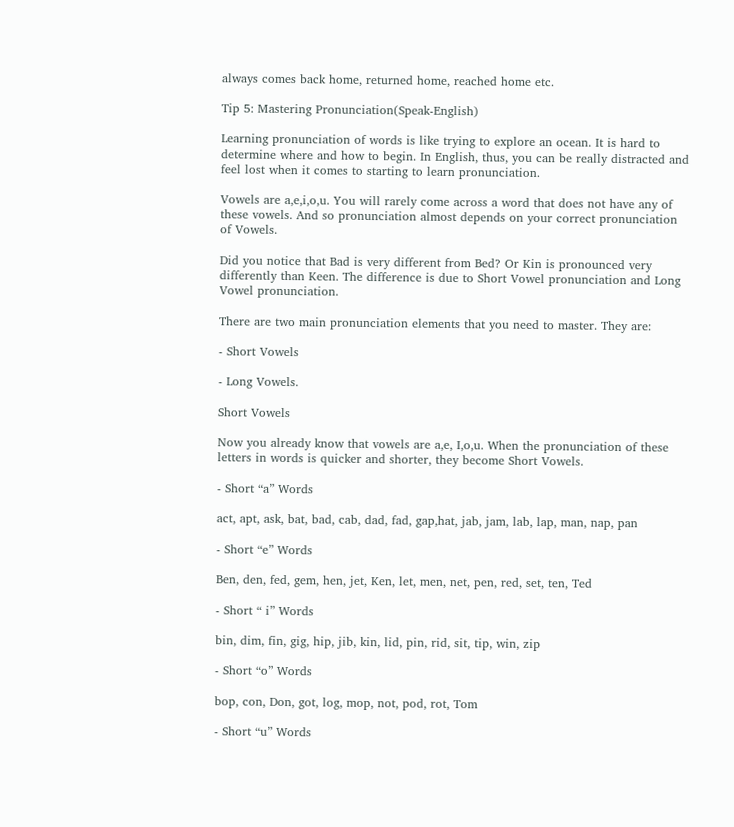always comes back home, returned home, reached home etc.

Tip 5: Mastering Pronunciation(Speak-English)

Learning pronunciation of words is like trying to explore an ocean. It is hard to determine where and how to begin. In English, thus, you can be really distracted and feel lost when it comes to starting to learn pronunciation.

Vowels are a,e,i,o,u. You will rarely come across a word that does not have any of these vowels. And so pronunciation almost depends on your correct pronunciation of Vowels.

Did you notice that Bad is very different from Bed? Or Kin is pronounced very differently than Keen. The difference is due to Short Vowel pronunciation and Long Vowel pronunciation.

There are two main pronunciation elements that you need to master. They are:

- Short Vowels

- Long Vowels.

Short Vowels

Now you already know that vowels are a,e, I,o,u. When the pronunciation of these letters in words is quicker and shorter, they become Short Vowels.

- Short “a” Words

act, apt, ask, bat, bad, cab, dad, fad, gap,hat, jab, jam, lab, lap, man, nap, pan

- Short “e” Words

Ben, den, fed, gem, hen, jet, Ken, let, men, net, pen, red, set, ten, Ted

- Short “ i” Words

bin, dim, fin, gig, hip, jib, kin, lid, pin, rid, sit, tip, win, zip

- Short “o” Words

bop, con, Don, got, log, mop, not, pod, rot, Tom

- Short “u” Words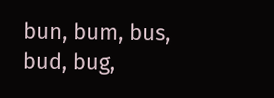bun, bum, bus, bud, bug,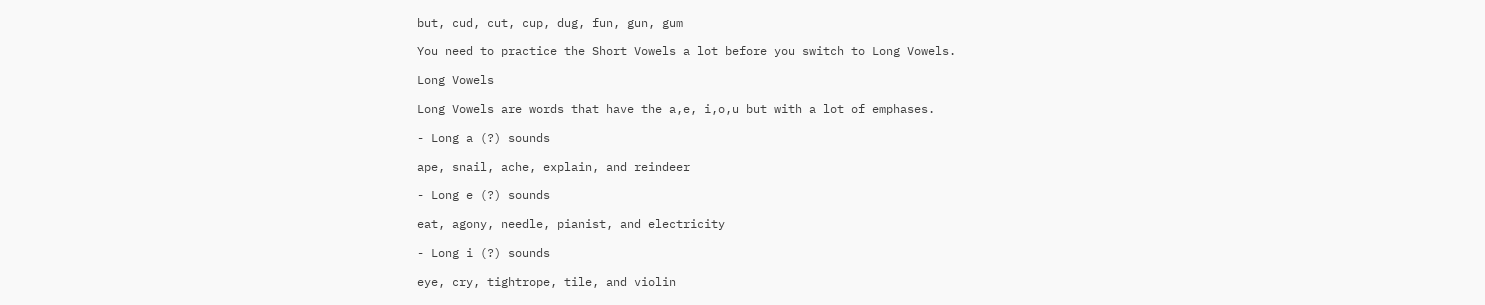but, cud, cut, cup, dug, fun, gun, gum

You need to practice the Short Vowels a lot before you switch to Long Vowels.

Long Vowels

Long Vowels are words that have the a,e, i,o,u but with a lot of emphases.

- Long a (?) sounds

ape, snail, ache, explain, and reindeer

- Long e (?) sounds

eat, agony, needle, pianist, and electricity

- Long i (?) sounds

eye, cry, tightrope, tile, and violin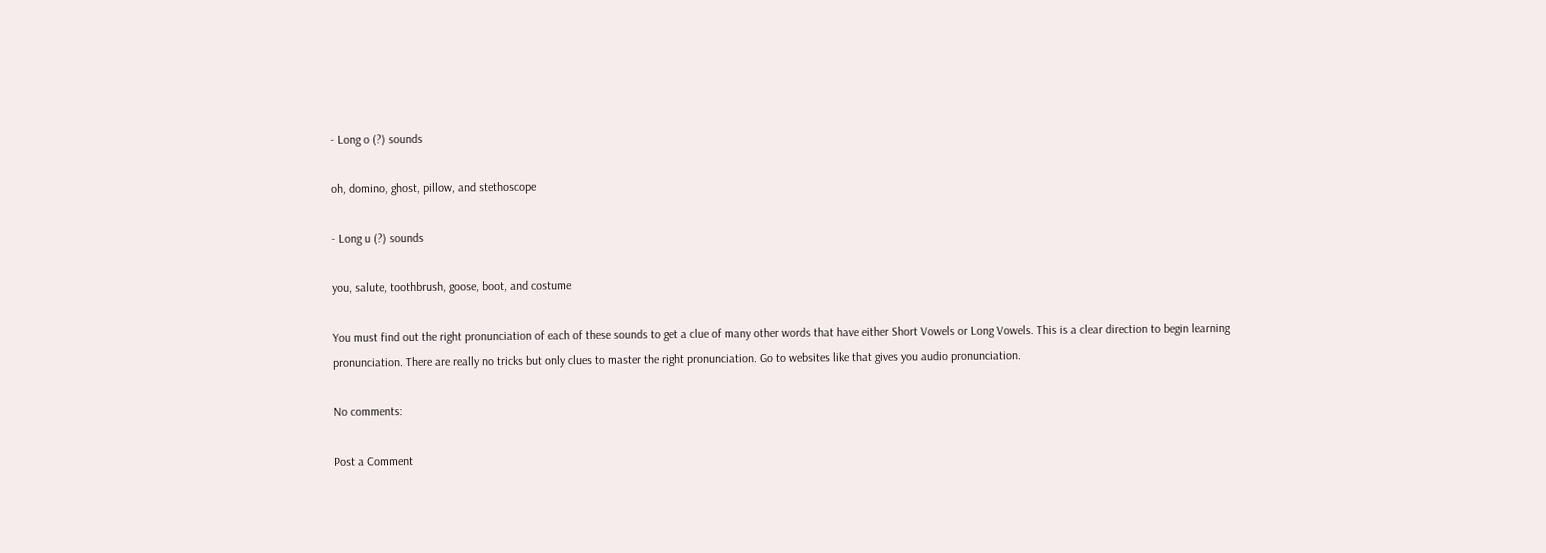- Long o (?) sounds

oh, domino, ghost, pillow, and stethoscope

- Long u (?) sounds

you, salute, toothbrush, goose, boot, and costume

You must find out the right pronunciation of each of these sounds to get a clue of many other words that have either Short Vowels or Long Vowels. This is a clear direction to begin learning pronunciation. There are really no tricks but only clues to master the right pronunciation. Go to websites like that gives you audio pronunciation.

No comments:

Post a Comment